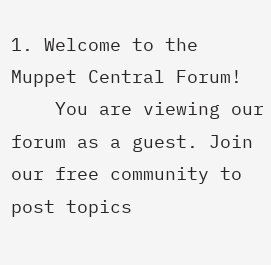1. Welcome to the Muppet Central Forum!
    You are viewing our forum as a guest. Join our free community to post topics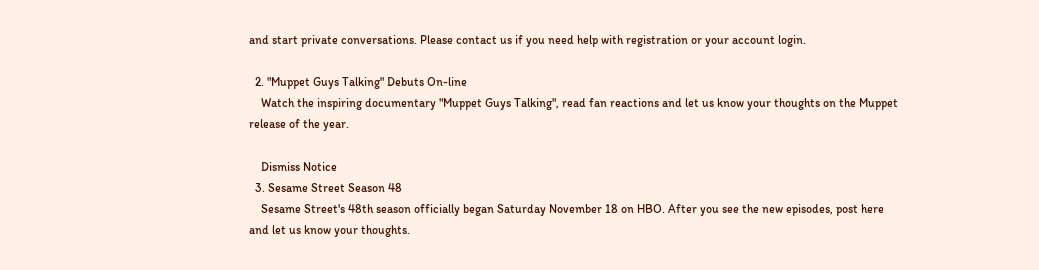and start private conversations. Please contact us if you need help with registration or your account login.

  2. "Muppet Guys Talking" Debuts On-line
    Watch the inspiring documentary "Muppet Guys Talking", read fan reactions and let us know your thoughts on the Muppet release of the year.

    Dismiss Notice
  3. Sesame Street Season 48
    Sesame Street's 48th season officially began Saturday November 18 on HBO. After you see the new episodes, post here and let us know your thoughts.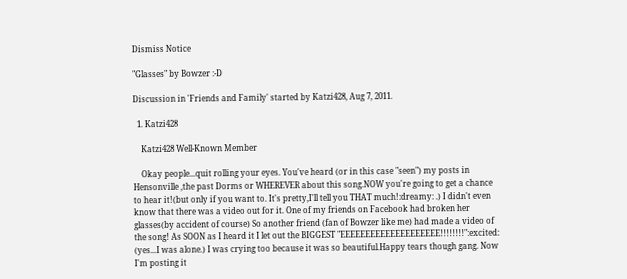Dismiss Notice

"Glasses" by Bowzer :-D

Discussion in 'Friends and Family' started by Katzi428, Aug 7, 2011.

  1. Katzi428

    Katzi428 Well-Known Member

    Okay people...quit rolling your eyes. You've heard (or in this case "seen") my posts in Hensonville ,the past Dorms or WHEREVER about this song.NOW you're going to get a chance to hear it!(but only if you want to. It's pretty,I'll tell you THAT much!:dreamy: .) I didn't even know that there was a video out for it. One of my friends on Facebook had broken her glasses(by accident of course) So another friend (fan of Bowzer like me) had made a video of the song! As SOON as I heard it I let out the BIGGEST "EEEEEEEEEEEEEEEEEEEE!!!!!!!!":excited: (yes...I was alone.) I was crying too because it was so beautiful.Happy tears though gang. Now I'm posting it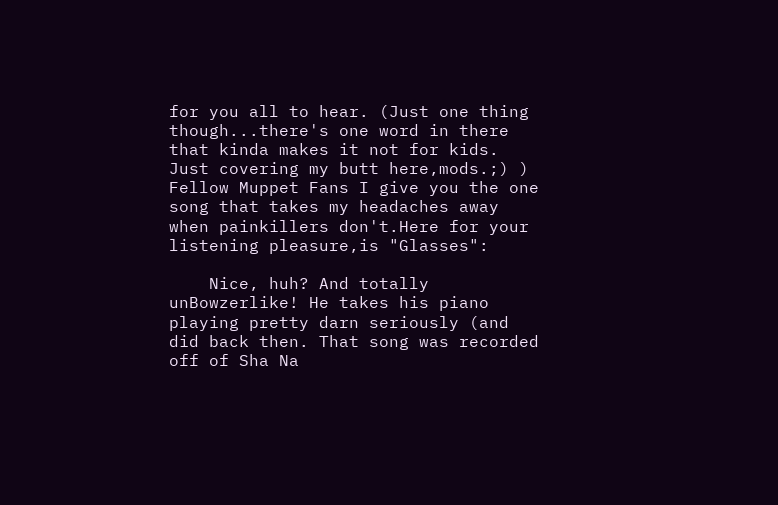for you all to hear. (Just one thing though...there's one word in there that kinda makes it not for kids. Just covering my butt here,mods.;) ) Fellow Muppet Fans I give you the one song that takes my headaches away when painkillers don't.Here for your listening pleasure,is "Glasses":

    Nice, huh? And totally unBowzerlike! He takes his piano playing pretty darn seriously (and did back then. That song was recorded off of Sha Na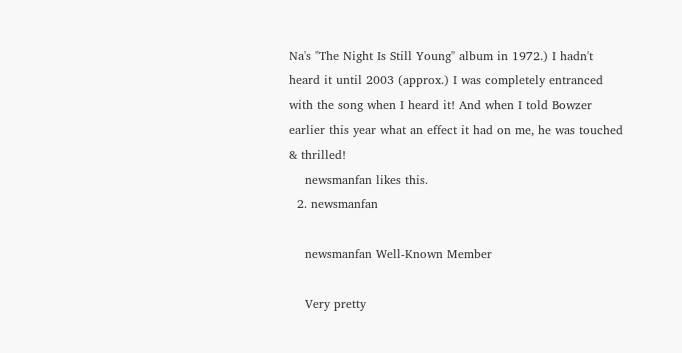Na's "The Night Is Still Young" album in 1972.) I hadn't heard it until 2003 (approx.) I was completely entranced with the song when I heard it! And when I told Bowzer earlier this year what an effect it had on me, he was touched & thrilled!
    newsmanfan likes this.
  2. newsmanfan

    newsmanfan Well-Known Member

    Very pretty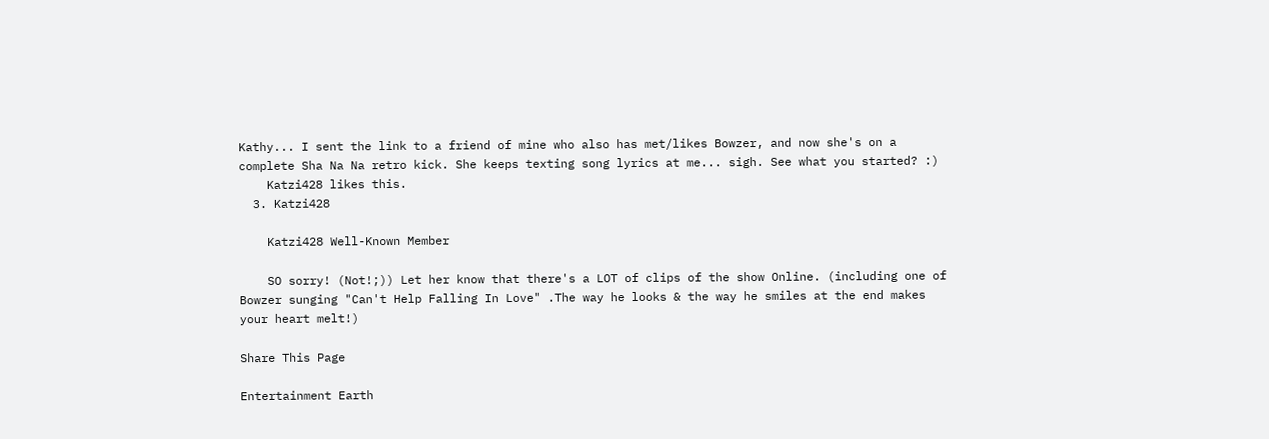Kathy... I sent the link to a friend of mine who also has met/likes Bowzer, and now she's on a complete Sha Na Na retro kick. She keeps texting song lyrics at me... sigh. See what you started? :)
    Katzi428 likes this.
  3. Katzi428

    Katzi428 Well-Known Member

    SO sorry! (Not!;)) Let her know that there's a LOT of clips of the show Online. (including one of Bowzer sunging "Can't Help Falling In Love" .The way he looks & the way he smiles at the end makes your heart melt!)

Share This Page

Entertainment Earth